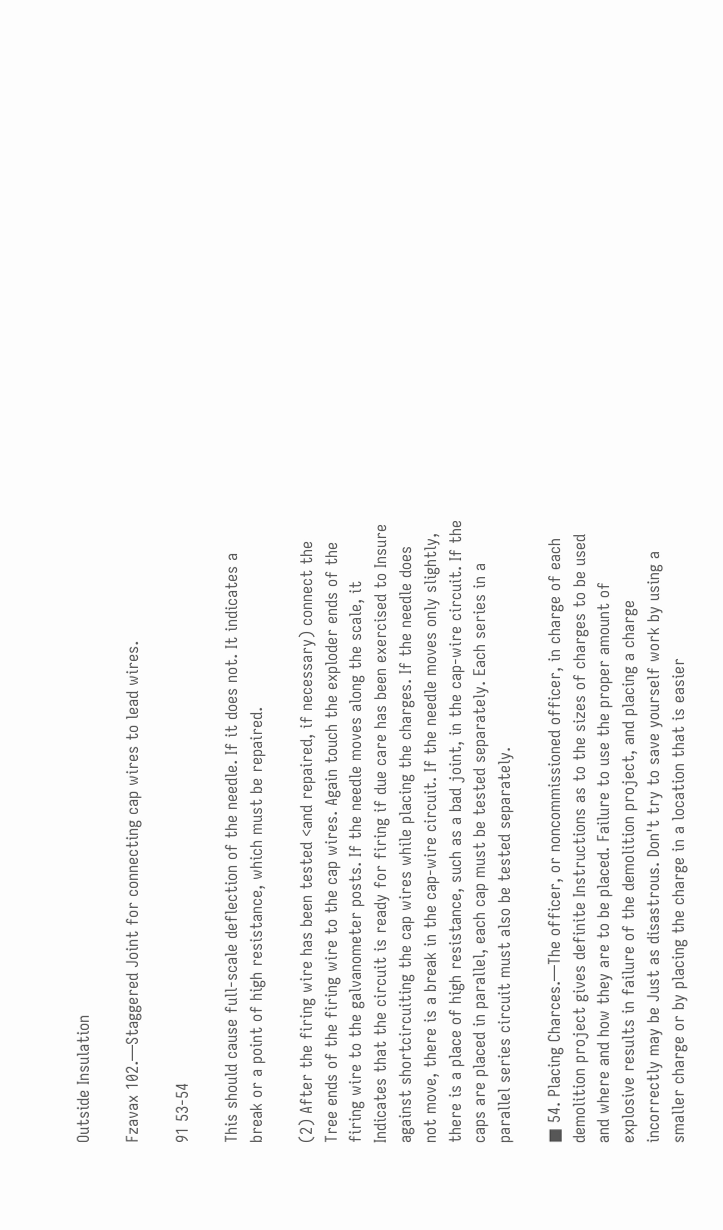Outside Insulation

Fzavax 102.—Staggered Joint for connecting cap wires to lead wires.

91 53-54

This should cause full-scale deflection of the needle. If it does not. It indicates a break or a point of high resistance, which must be repaired.

(2) After the firing wire has been tested <and repaired, if necessary) connect the Tree ends of the firing wire to the cap wires. Again touch the exploder ends of the firing wire to the galvanometer posts. If the needle moves along the scale, it Indicates that the circuit is ready for firing if due care has been exercised to Insure against shortcircuiting the cap wires while placing the charges. If the needle does not move, there is a break in the cap-wire circuit. If the needle moves only slightly, there is a place of high resistance, such as a bad joint, in the cap-wire circuit. If the caps are placed in parallel, each cap must be tested separately. Each series in a parallel series circuit must also be tested separately.

■ 54. Placing Charces.—The officer, or noncommissioned officer, in charge of each demolition project gives definite Instructions as to the sizes of charges to be used and where and how they are to be placed. Failure to use the proper amount of explosive results in failure of the demolition project, and placing a charge incorrectly may be Just as disastrous. Don't try to save yourself work by using a smaller charge or by placing the charge in a location that is easier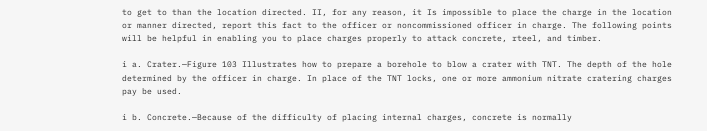to get to than the location directed. II, for any reason, it Is impossible to place the charge in the location or manner directed, report this fact to the officer or noncommissioned officer in charge. The following points will be helpful in enabling you to place charges properly to attack concrete, rteel, and timber.

i a. Crater.—Figure 103 Illustrates how to prepare a borehole to blow a crater with TNT. The depth of the hole determined by the officer in charge. In place of the TNT locks, one or more ammonium nitrate cratering charges pay be used.

i b. Concrete.—Because of the difficulty of placing internal charges, concrete is normally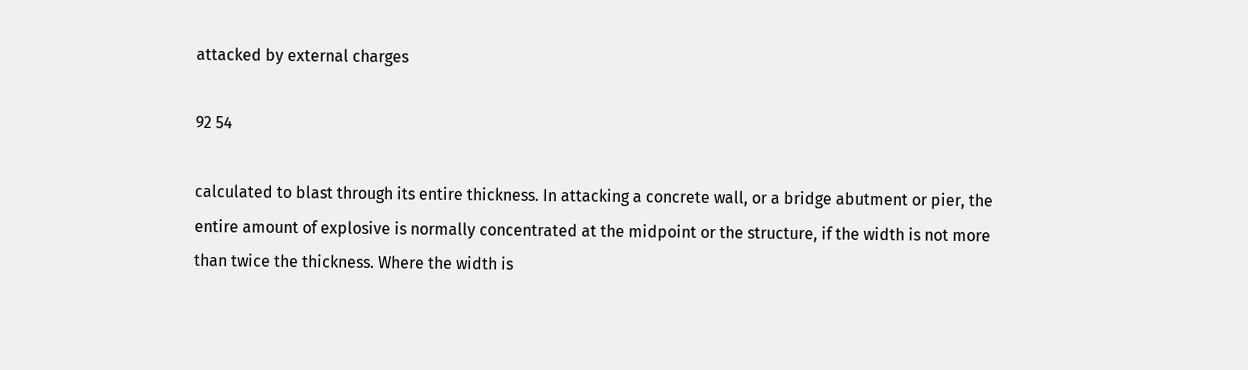attacked by external charges

92 54

calculated to blast through its entire thickness. In attacking a concrete wall, or a bridge abutment or pier, the entire amount of explosive is normally concentrated at the midpoint or the structure, if the width is not more than twice the thickness. Where the width is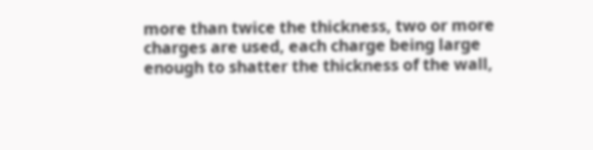more than twice the thickness, two or more charges are used, each charge being large enough to shatter the thickness of the wall,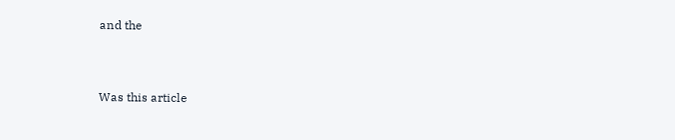and the


Was this article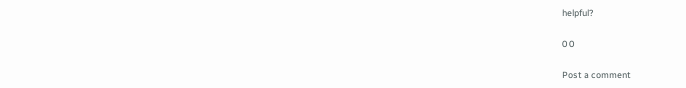helpful?

0 0

Post a comment